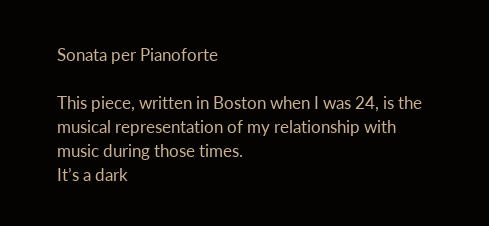Sonata per Pianoforte

This piece, written in Boston when I was 24, is the musical representation of my relationship with music during those times.
It’s a dark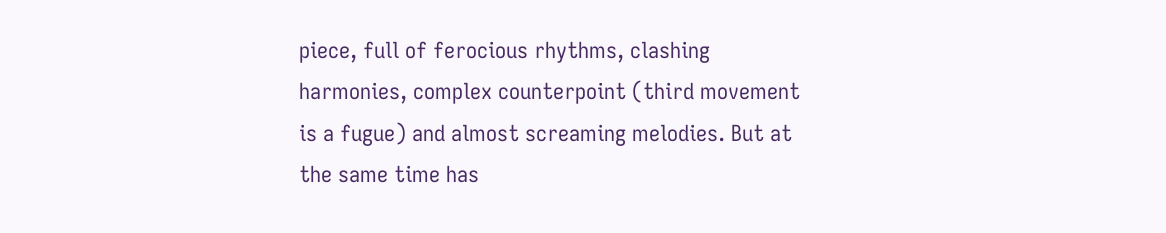piece, full of ferocious rhythms, clashing harmonies, complex counterpoint (third movement is a fugue) and almost screaming melodies. But at the same time has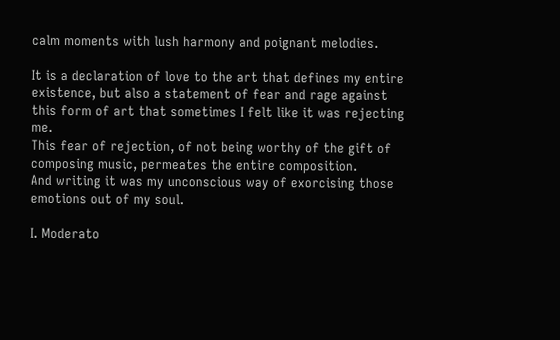calm moments with lush harmony and poignant melodies.

It is a declaration of love to the art that defines my entire existence, but also a statement of fear and rage against this form of art that sometimes I felt like it was rejecting me.
This fear of rejection, of not being worthy of the gift of composing music, permeates the entire composition.
And writing it was my unconscious way of exorcising those emotions out of my soul.

I. Moderato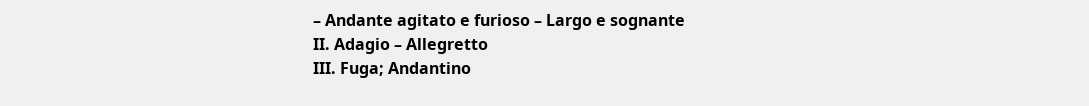– Andante agitato e furioso – Largo e sognante
II. Adagio – Allegretto
III. Fuga; Andantino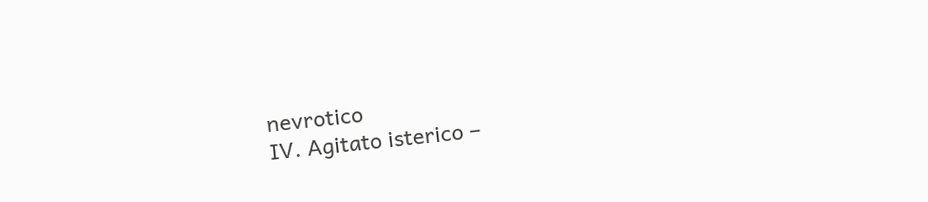nevrotico
IV. Agitato isterico –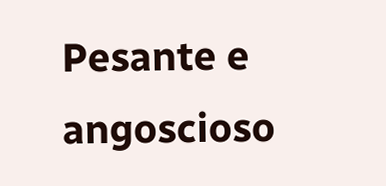Pesante e angoscioso